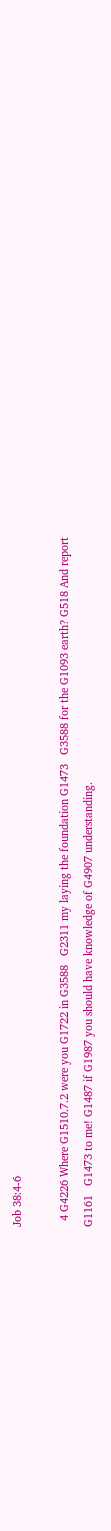Job 38:4-6

  4 G4226 Where G1510.7.2 were you G1722 in G3588   G2311 my laying the foundation G1473   G3588 for the G1093 earth? G518 And report G1161   G1473 to me! G1487 if G1987 you should have knowledge of G4907 understanding.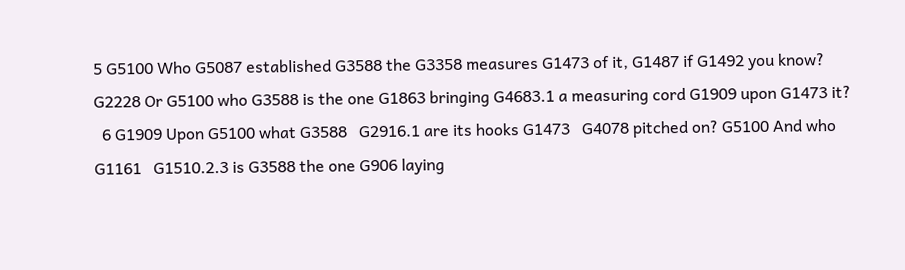5 G5100 Who G5087 established G3588 the G3358 measures G1473 of it, G1487 if G1492 you know? G2228 Or G5100 who G3588 is the one G1863 bringing G4683.1 a measuring cord G1909 upon G1473 it?
  6 G1909 Upon G5100 what G3588   G2916.1 are its hooks G1473   G4078 pitched on? G5100 And who G1161   G1510.2.3 is G3588 the one G906 laying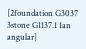[2foundation G3037 3stone G1137.1 1an angular]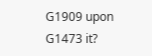G1909 upon G1473 it?